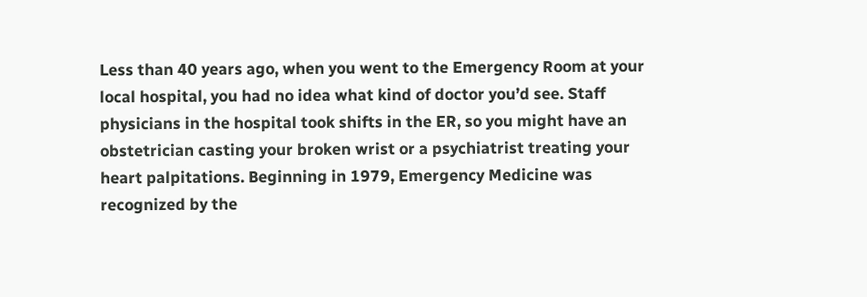Less than 40 years ago, when you went to the Emergency Room at your local hospital, you had no idea what kind of doctor you’d see. Staff physicians in the hospital took shifts in the ER, so you might have an obstetrician casting your broken wrist or a psychiatrist treating your heart palpitations. Beginning in 1979, Emergency Medicine was recognized by the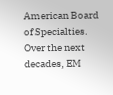American Board of Specialties. Over the next decades, EM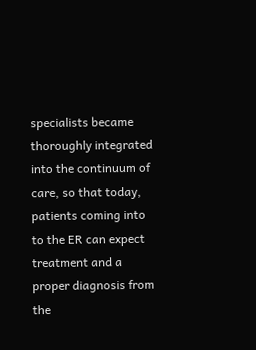specialists became thoroughly integrated into the continuum of care, so that today, patients coming into to the ER can expect treatment and a proper diagnosis from the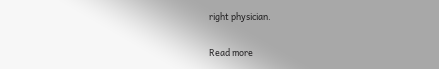right physician.

Read more